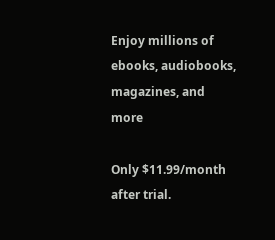Enjoy millions of ebooks, audiobooks, magazines, and more

Only $11.99/month after trial.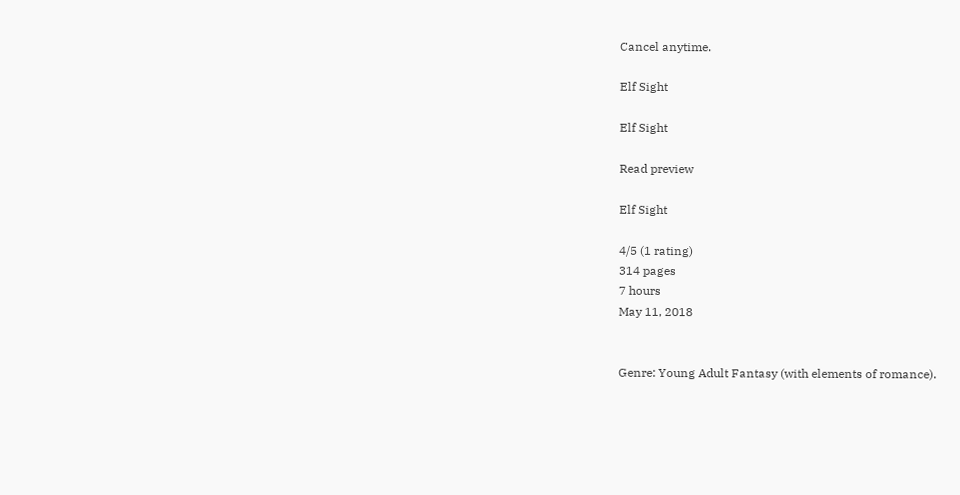Cancel anytime.

Elf Sight

Elf Sight

Read preview

Elf Sight

4/5 (1 rating)
314 pages
7 hours
May 11, 2018


Genre: Young Adult Fantasy (with elements of romance).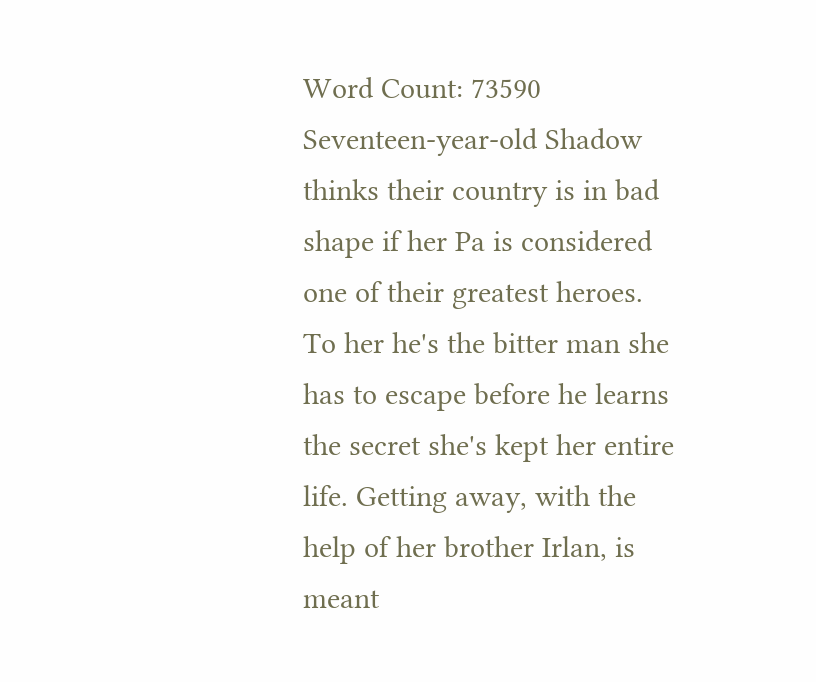Word Count: 73590
Seventeen-year-old Shadow thinks their country is in bad shape if her Pa is considered one of their greatest heroes. To her he's the bitter man she has to escape before he learns the secret she's kept her entire life. Getting away, with the help of her brother Irlan, is meant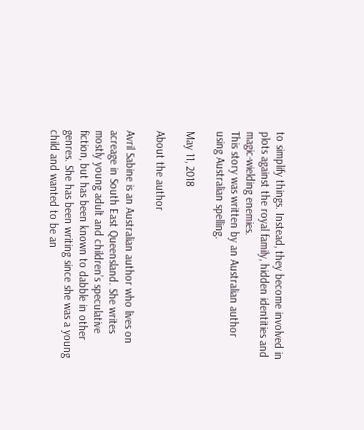to simplify things. Instead, they become involved in plots against the royal family, hidden identities and magic-wielding enemies.
This story was written by an Australian author using Australian spelling.

May 11, 2018

About the author

Avril Sabine is an Australian author who lives on acreage in South East Queensland. She writes mostly young adult and children’s speculative fiction, but has been known to dabble in other genres. She has been writing since she was a young child and wanted to be an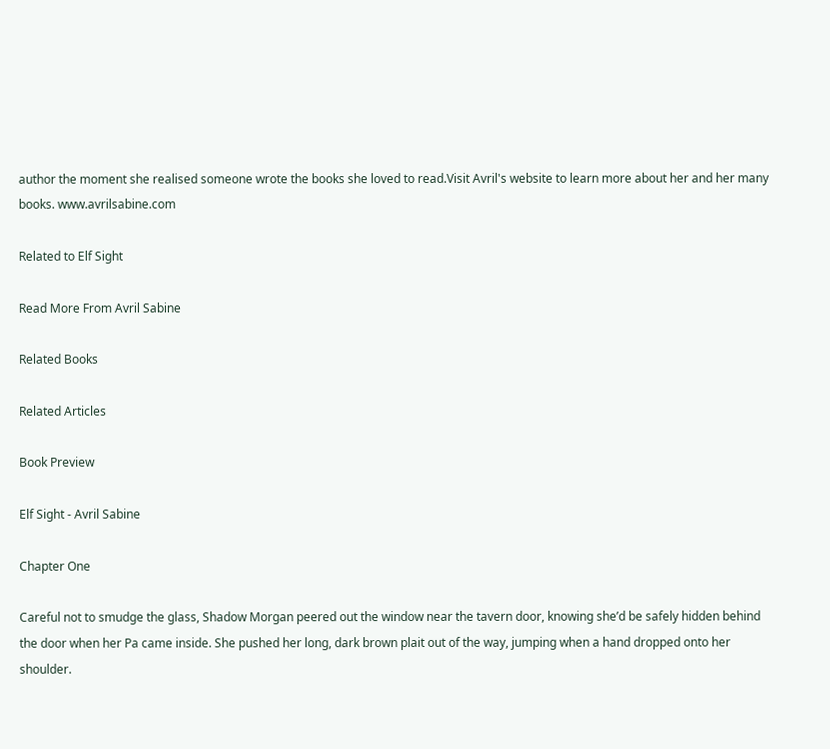author the moment she realised someone wrote the books she loved to read.Visit Avril's website to learn more about her and her many books. www.avrilsabine.com

Related to Elf Sight

Read More From Avril Sabine

Related Books

Related Articles

Book Preview

Elf Sight - Avril Sabine

Chapter One

Careful not to smudge the glass, Shadow Morgan peered out the window near the tavern door, knowing she’d be safely hidden behind the door when her Pa came inside. She pushed her long, dark brown plait out of the way, jumping when a hand dropped onto her shoulder.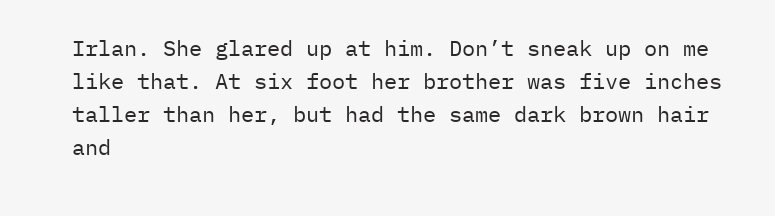Irlan. She glared up at him. Don’t sneak up on me like that. At six foot her brother was five inches taller than her, but had the same dark brown hair and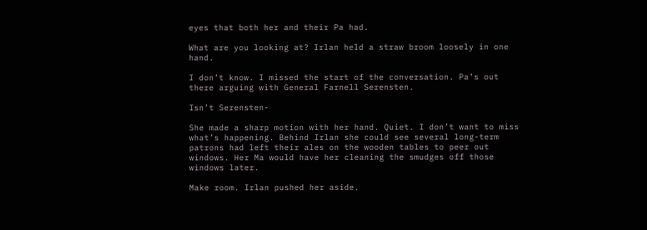eyes that both her and their Pa had.

What are you looking at? Irlan held a straw broom loosely in one hand.

I don’t know. I missed the start of the conversation. Pa’s out there arguing with General Farnell Serensten.

Isn’t Serensten-

She made a sharp motion with her hand. Quiet. I don’t want to miss what’s happening. Behind Irlan she could see several long-term patrons had left their ales on the wooden tables to peer out windows. Her Ma would have her cleaning the smudges off those windows later.

Make room. Irlan pushed her aside.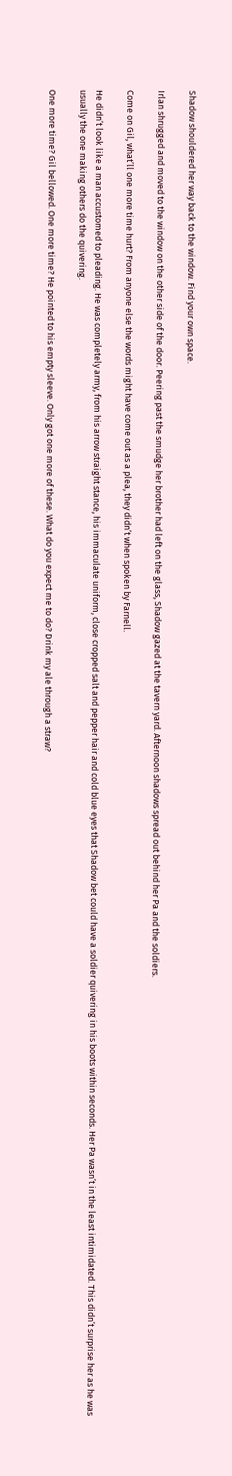Shadow shouldered her way back to the window. Find your own space.

Irlan shrugged and moved to the window on the other side of the door. Peering past the smudge her brother had left on the glass, Shadow gazed at the tavern yard. Afternoon shadows spread out behind her Pa and the soldiers.

Come on Gil, what’ll one more time hurt? From anyone else the words might have come out as a plea, they didn’t when spoken by Farnell.

He didn’t look like a man accustomed to pleading. He was completely army, from his arrow straight stance, his immaculate uniform, close cropped salt and pepper hair and cold blue eyes that Shadow bet could have a soldier quivering in his boots within seconds. Her Pa wasn’t in the least intimidated. This didn’t surprise her as he was usually the one making others do the quivering.

One more time? Gil bellowed. One more time? He pointed to his empty sleeve. Only got one more of these. What do you expect me to do? Drink my ale through a straw?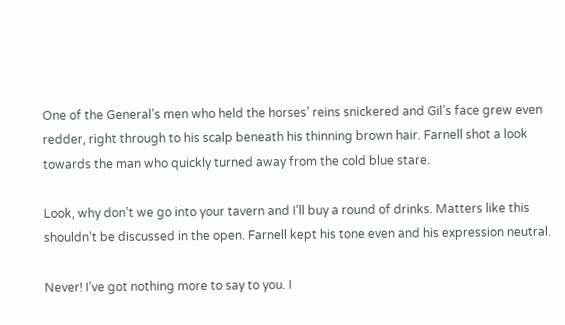One of the General’s men who held the horses’ reins snickered and Gil’s face grew even redder, right through to his scalp beneath his thinning brown hair. Farnell shot a look towards the man who quickly turned away from the cold blue stare.

Look, why don’t we go into your tavern and I’ll buy a round of drinks. Matters like this shouldn’t be discussed in the open. Farnell kept his tone even and his expression neutral.

Never! I’ve got nothing more to say to you. I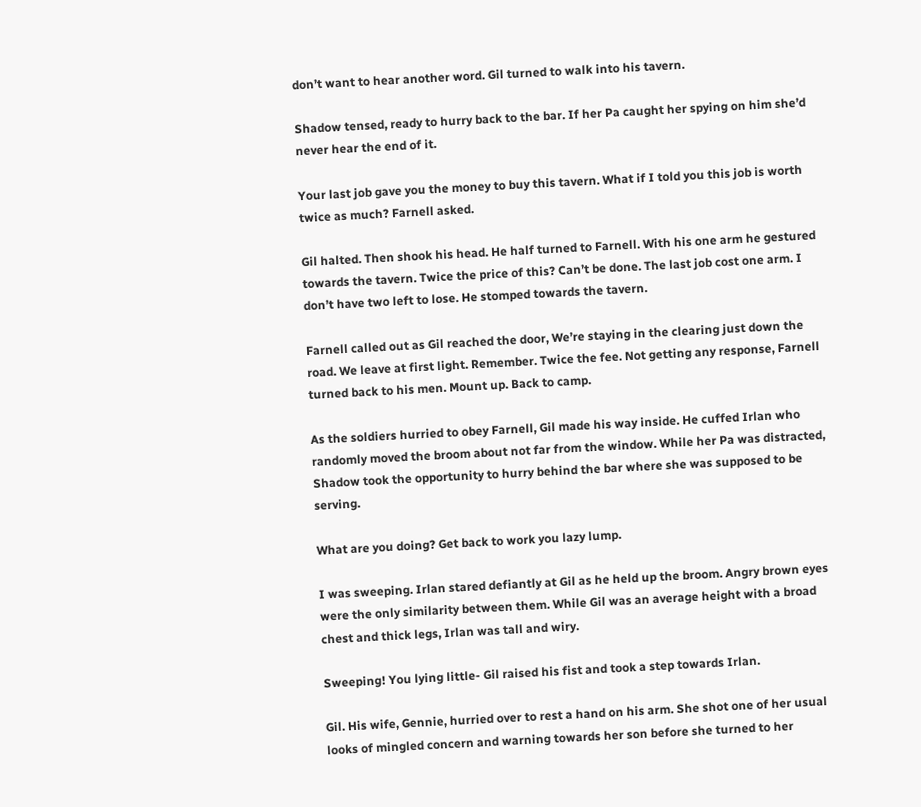don’t want to hear another word. Gil turned to walk into his tavern.

Shadow tensed, ready to hurry back to the bar. If her Pa caught her spying on him she’d never hear the end of it.

Your last job gave you the money to buy this tavern. What if I told you this job is worth twice as much? Farnell asked.

Gil halted. Then shook his head. He half turned to Farnell. With his one arm he gestured towards the tavern. Twice the price of this? Can’t be done. The last job cost one arm. I don’t have two left to lose. He stomped towards the tavern.

Farnell called out as Gil reached the door, We’re staying in the clearing just down the road. We leave at first light. Remember. Twice the fee. Not getting any response, Farnell turned back to his men. Mount up. Back to camp.

As the soldiers hurried to obey Farnell, Gil made his way inside. He cuffed Irlan who randomly moved the broom about not far from the window. While her Pa was distracted, Shadow took the opportunity to hurry behind the bar where she was supposed to be serving.

What are you doing? Get back to work you lazy lump.

I was sweeping. Irlan stared defiantly at Gil as he held up the broom. Angry brown eyes were the only similarity between them. While Gil was an average height with a broad chest and thick legs, Irlan was tall and wiry.

Sweeping! You lying little- Gil raised his fist and took a step towards Irlan.

Gil. His wife, Gennie, hurried over to rest a hand on his arm. She shot one of her usual looks of mingled concern and warning towards her son before she turned to her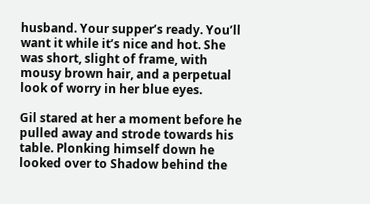husband. Your supper’s ready. You’ll want it while it’s nice and hot. She was short, slight of frame, with mousy brown hair, and a perpetual look of worry in her blue eyes.

Gil stared at her a moment before he pulled away and strode towards his table. Plonking himself down he looked over to Shadow behind the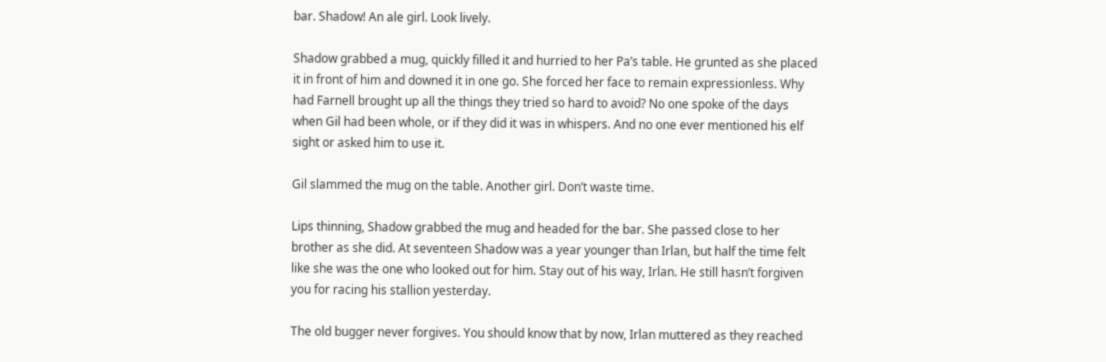bar. Shadow! An ale girl. Look lively.

Shadow grabbed a mug, quickly filled it and hurried to her Pa’s table. He grunted as she placed it in front of him and downed it in one go. She forced her face to remain expressionless. Why had Farnell brought up all the things they tried so hard to avoid? No one spoke of the days when Gil had been whole, or if they did it was in whispers. And no one ever mentioned his elf sight or asked him to use it.

Gil slammed the mug on the table. Another girl. Don’t waste time.

Lips thinning, Shadow grabbed the mug and headed for the bar. She passed close to her brother as she did. At seventeen Shadow was a year younger than Irlan, but half the time felt like she was the one who looked out for him. Stay out of his way, Irlan. He still hasn’t forgiven you for racing his stallion yesterday.

The old bugger never forgives. You should know that by now, Irlan muttered as they reached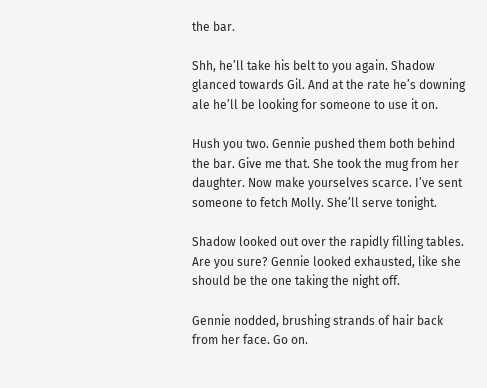the bar.

Shh, he’ll take his belt to you again. Shadow glanced towards Gil. And at the rate he’s downing ale he’ll be looking for someone to use it on.

Hush you two. Gennie pushed them both behind the bar. Give me that. She took the mug from her daughter. Now make yourselves scarce. I’ve sent someone to fetch Molly. She’ll serve tonight.

Shadow looked out over the rapidly filling tables. Are you sure? Gennie looked exhausted, like she should be the one taking the night off.

Gennie nodded, brushing strands of hair back from her face. Go on.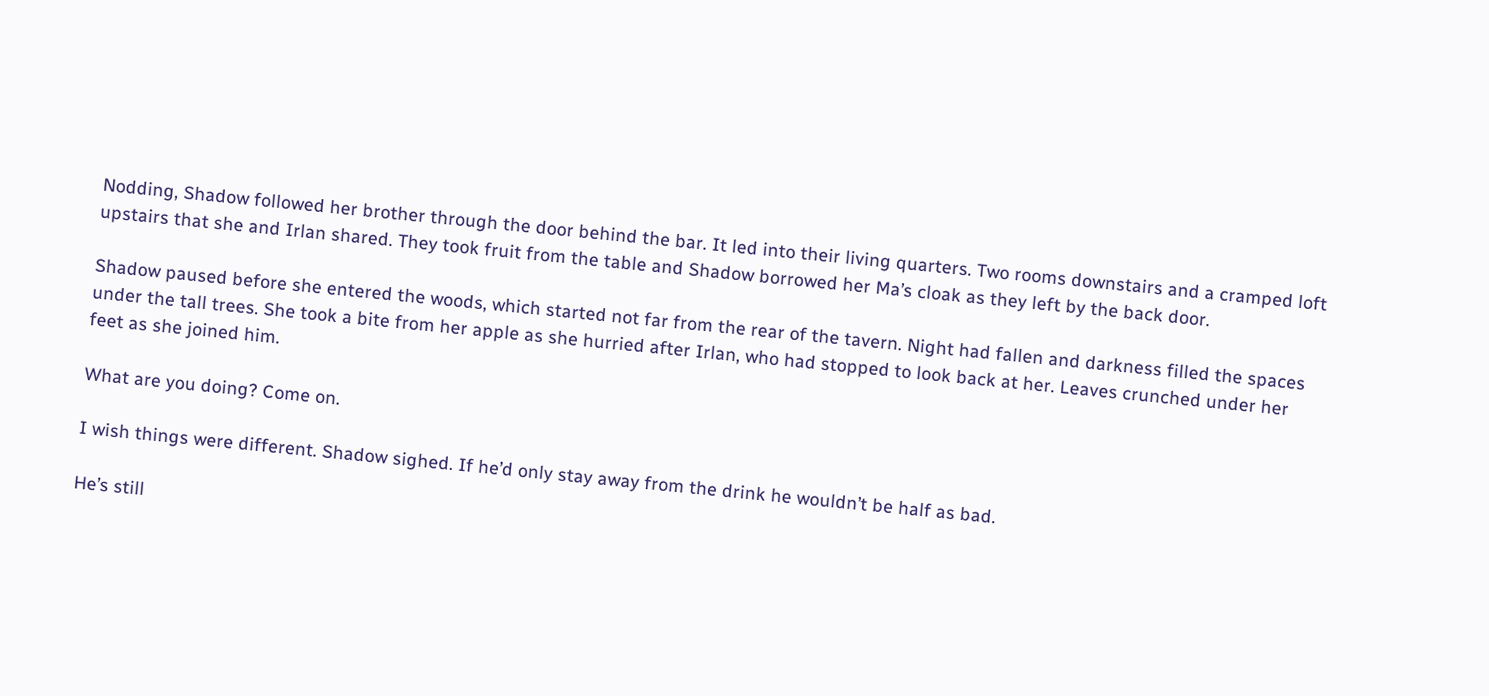Nodding, Shadow followed her brother through the door behind the bar. It led into their living quarters. Two rooms downstairs and a cramped loft upstairs that she and Irlan shared. They took fruit from the table and Shadow borrowed her Ma’s cloak as they left by the back door.

Shadow paused before she entered the woods, which started not far from the rear of the tavern. Night had fallen and darkness filled the spaces under the tall trees. She took a bite from her apple as she hurried after Irlan, who had stopped to look back at her. Leaves crunched under her feet as she joined him.

What are you doing? Come on.

I wish things were different. Shadow sighed. If he’d only stay away from the drink he wouldn’t be half as bad.

He’s still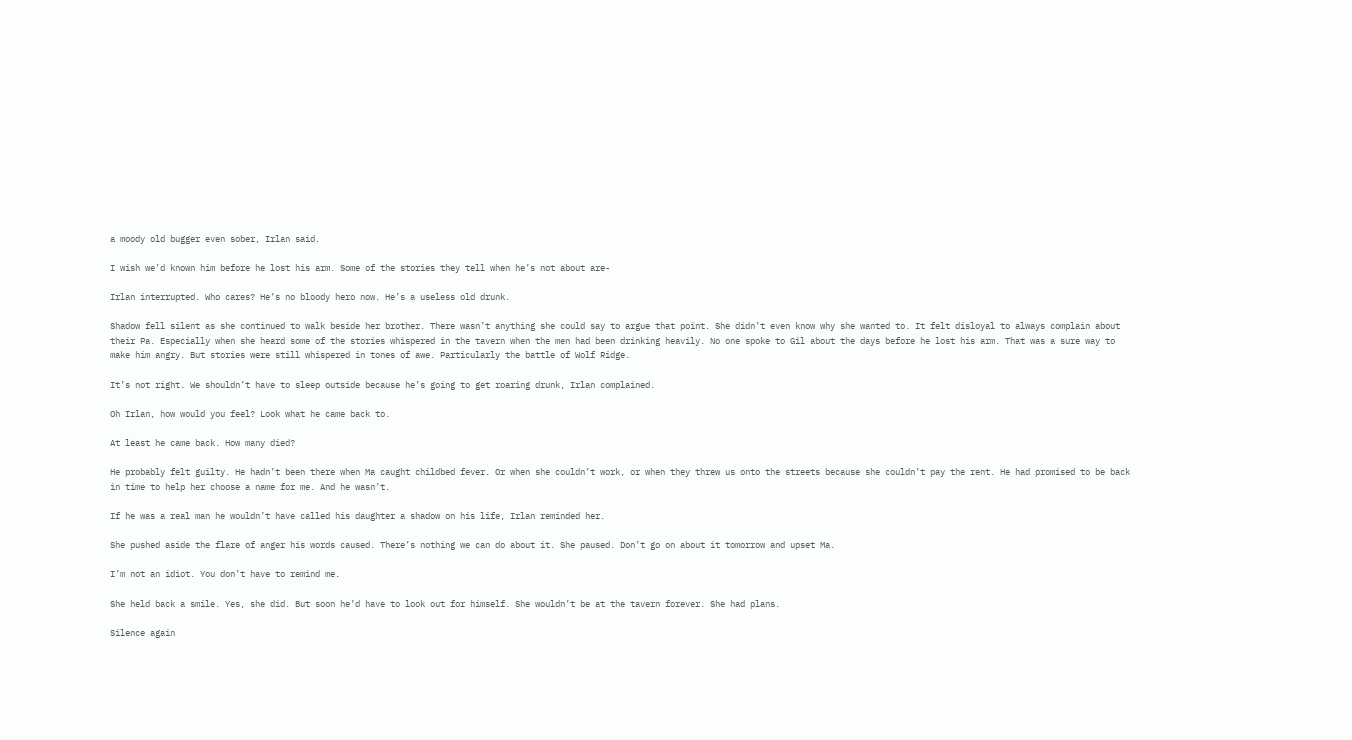a moody old bugger even sober, Irlan said.

I wish we’d known him before he lost his arm. Some of the stories they tell when he’s not about are-

Irlan interrupted. Who cares? He’s no bloody hero now. He’s a useless old drunk.

Shadow fell silent as she continued to walk beside her brother. There wasn’t anything she could say to argue that point. She didn’t even know why she wanted to. It felt disloyal to always complain about their Pa. Especially when she heard some of the stories whispered in the tavern when the men had been drinking heavily. No one spoke to Gil about the days before he lost his arm. That was a sure way to make him angry. But stories were still whispered in tones of awe. Particularly the battle of Wolf Ridge.

It’s not right. We shouldn’t have to sleep outside because he’s going to get roaring drunk, Irlan complained.

Oh Irlan, how would you feel? Look what he came back to.

At least he came back. How many died?

He probably felt guilty. He hadn’t been there when Ma caught childbed fever. Or when she couldn’t work, or when they threw us onto the streets because she couldn’t pay the rent. He had promised to be back in time to help her choose a name for me. And he wasn’t.

If he was a real man he wouldn’t have called his daughter a shadow on his life, Irlan reminded her.

She pushed aside the flare of anger his words caused. There’s nothing we can do about it. She paused. Don’t go on about it tomorrow and upset Ma.

I’m not an idiot. You don’t have to remind me.

She held back a smile. Yes, she did. But soon he’d have to look out for himself. She wouldn’t be at the tavern forever. She had plans.

Silence again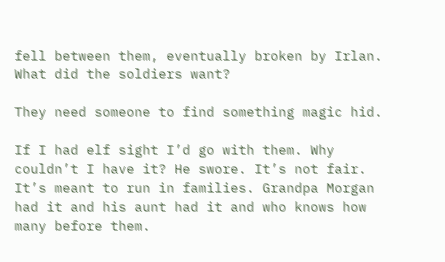fell between them, eventually broken by Irlan. What did the soldiers want?

They need someone to find something magic hid.

If I had elf sight I’d go with them. Why couldn’t I have it? He swore. It’s not fair. It’s meant to run in families. Grandpa Morgan had it and his aunt had it and who knows how many before them.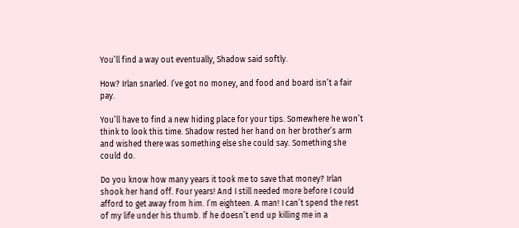You’ll find a way out eventually, Shadow said softly.

How? Irlan snarled. I’ve got no money, and food and board isn’t a fair pay.

You’ll have to find a new hiding place for your tips. Somewhere he won’t think to look this time. Shadow rested her hand on her brother’s arm and wished there was something else she could say. Something she could do.

Do you know how many years it took me to save that money? Irlan shook her hand off. Four years! And I still needed more before I could afford to get away from him. I’m eighteen. A man! I can’t spend the rest of my life under his thumb. If he doesn’t end up killing me in a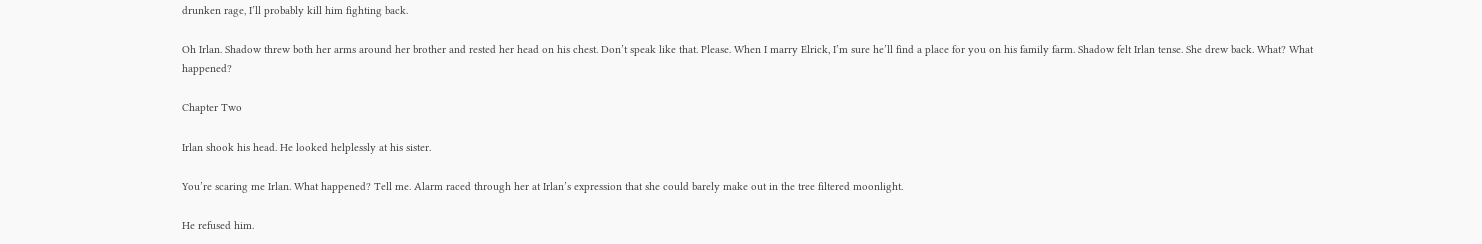drunken rage, I’ll probably kill him fighting back.

Oh Irlan. Shadow threw both her arms around her brother and rested her head on his chest. Don’t speak like that. Please. When I marry Elrick, I’m sure he’ll find a place for you on his family farm. Shadow felt Irlan tense. She drew back. What? What happened?

Chapter Two

Irlan shook his head. He looked helplessly at his sister.

You’re scaring me Irlan. What happened? Tell me. Alarm raced through her at Irlan’s expression that she could barely make out in the tree filtered moonlight.

He refused him.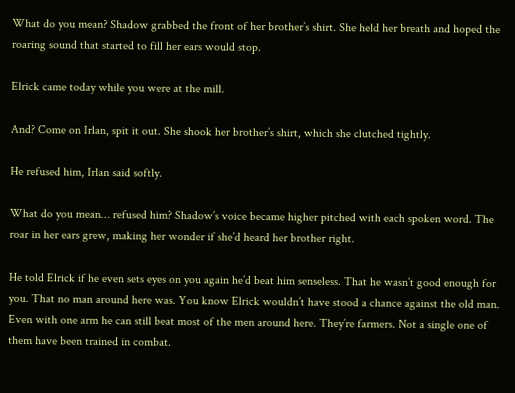What do you mean? Shadow grabbed the front of her brother’s shirt. She held her breath and hoped the roaring sound that started to fill her ears would stop.

Elrick came today while you were at the mill.

And? Come on Irlan, spit it out. She shook her brother’s shirt, which she clutched tightly.

He refused him, Irlan said softly.

What do you mean… refused him? Shadow’s voice became higher pitched with each spoken word. The roar in her ears grew, making her wonder if she’d heard her brother right.

He told Elrick if he even sets eyes on you again he’d beat him senseless. That he wasn’t good enough for you. That no man around here was. You know Elrick wouldn’t have stood a chance against the old man. Even with one arm he can still beat most of the men around here. They’re farmers. Not a single one of them have been trained in combat.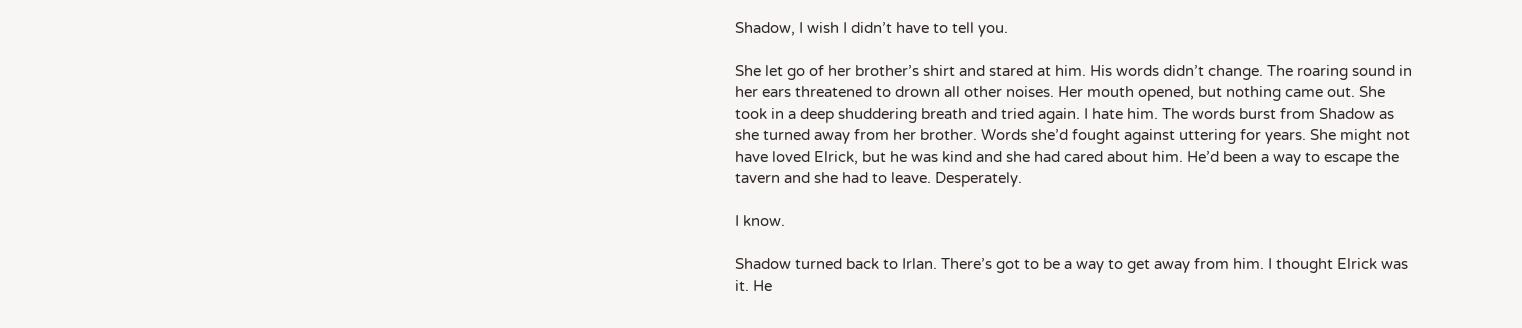Shadow, I wish I didn’t have to tell you.

She let go of her brother’s shirt and stared at him. His words didn’t change. The roaring sound in her ears threatened to drown all other noises. Her mouth opened, but nothing came out. She took in a deep shuddering breath and tried again. I hate him. The words burst from Shadow as she turned away from her brother. Words she’d fought against uttering for years. She might not have loved Elrick, but he was kind and she had cared about him. He’d been a way to escape the tavern and she had to leave. Desperately.

I know.

Shadow turned back to Irlan. There’s got to be a way to get away from him. I thought Elrick was it. He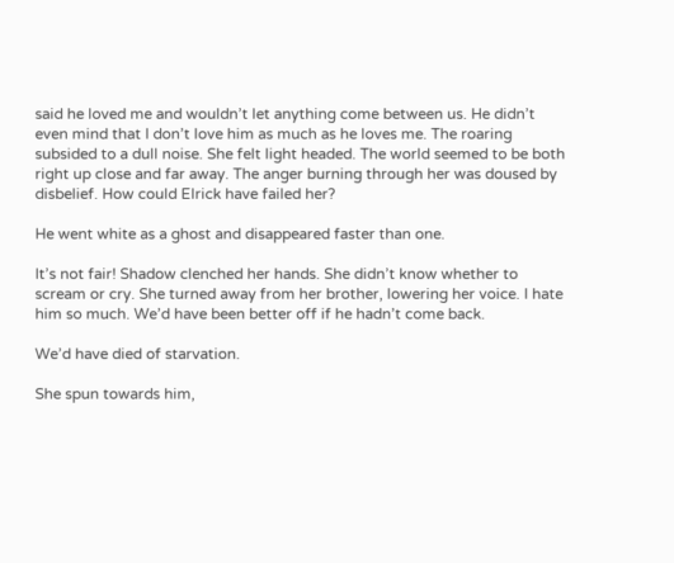said he loved me and wouldn’t let anything come between us. He didn’t even mind that I don’t love him as much as he loves me. The roaring subsided to a dull noise. She felt light headed. The world seemed to be both right up close and far away. The anger burning through her was doused by disbelief. How could Elrick have failed her?

He went white as a ghost and disappeared faster than one.

It’s not fair! Shadow clenched her hands. She didn’t know whether to scream or cry. She turned away from her brother, lowering her voice. I hate him so much. We’d have been better off if he hadn’t come back.

We’d have died of starvation.

She spun towards him,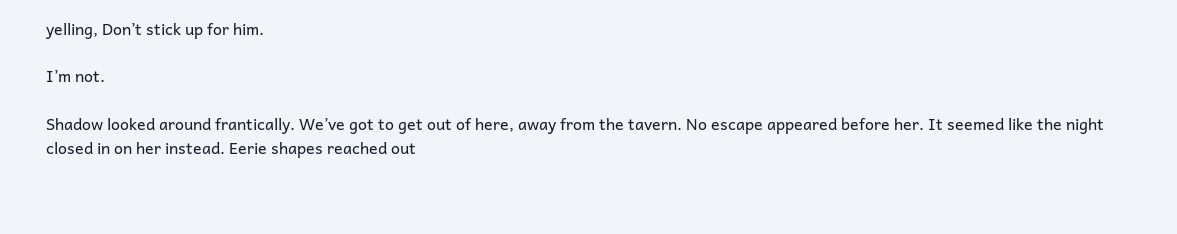yelling, Don’t stick up for him.

I’m not.

Shadow looked around frantically. We’ve got to get out of here, away from the tavern. No escape appeared before her. It seemed like the night closed in on her instead. Eerie shapes reached out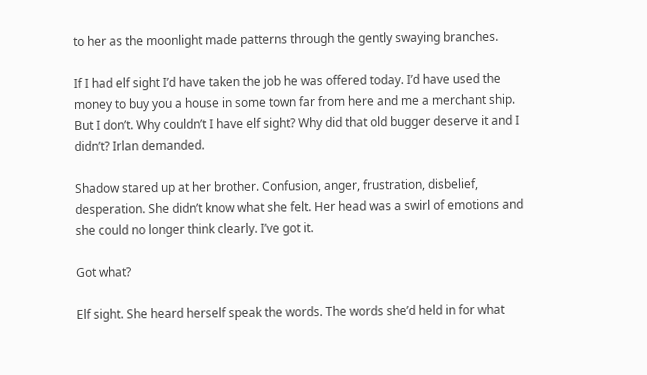to her as the moonlight made patterns through the gently swaying branches.

If I had elf sight I’d have taken the job he was offered today. I’d have used the money to buy you a house in some town far from here and me a merchant ship. But I don’t. Why couldn’t I have elf sight? Why did that old bugger deserve it and I didn’t? Irlan demanded.

Shadow stared up at her brother. Confusion, anger, frustration, disbelief, desperation. She didn’t know what she felt. Her head was a swirl of emotions and she could no longer think clearly. I’ve got it.

Got what?

Elf sight. She heard herself speak the words. The words she’d held in for what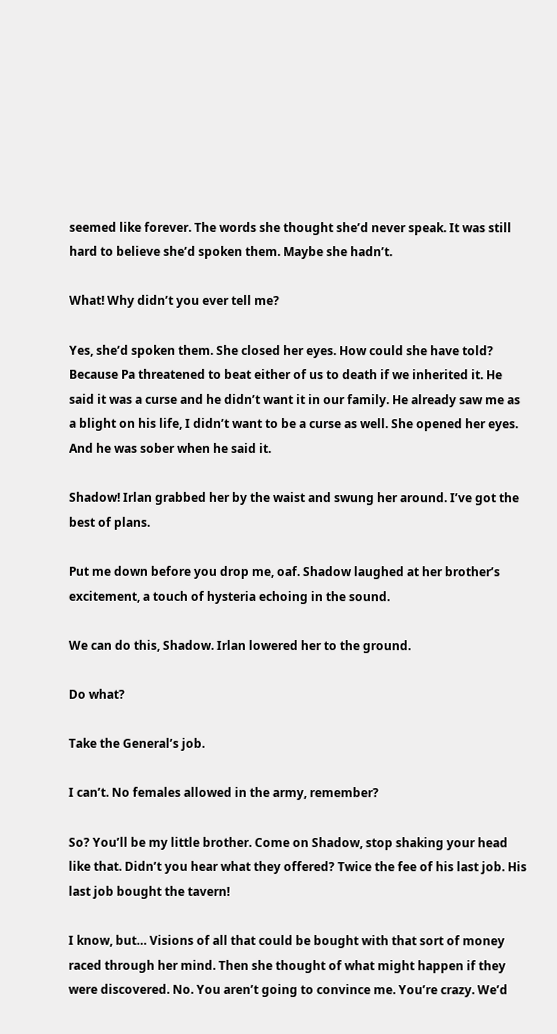seemed like forever. The words she thought she’d never speak. It was still hard to believe she’d spoken them. Maybe she hadn’t.

What! Why didn’t you ever tell me?

Yes, she’d spoken them. She closed her eyes. How could she have told? Because Pa threatened to beat either of us to death if we inherited it. He said it was a curse and he didn’t want it in our family. He already saw me as a blight on his life, I didn’t want to be a curse as well. She opened her eyes. And he was sober when he said it.

Shadow! Irlan grabbed her by the waist and swung her around. I’ve got the best of plans.

Put me down before you drop me, oaf. Shadow laughed at her brother’s excitement, a touch of hysteria echoing in the sound.

We can do this, Shadow. Irlan lowered her to the ground.

Do what?

Take the General’s job.

I can’t. No females allowed in the army, remember?

So? You’ll be my little brother. Come on Shadow, stop shaking your head like that. Didn’t you hear what they offered? Twice the fee of his last job. His last job bought the tavern!

I know, but… Visions of all that could be bought with that sort of money raced through her mind. Then she thought of what might happen if they were discovered. No. You aren’t going to convince me. You’re crazy. We’d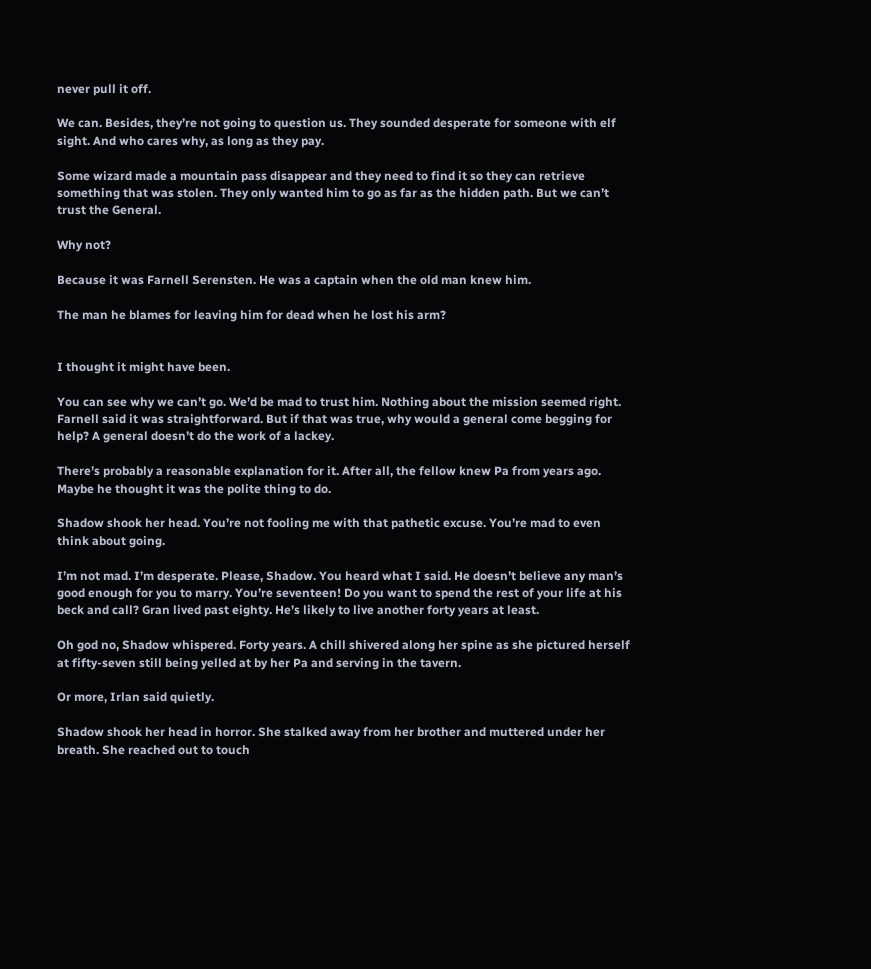never pull it off.

We can. Besides, they’re not going to question us. They sounded desperate for someone with elf sight. And who cares why, as long as they pay.

Some wizard made a mountain pass disappear and they need to find it so they can retrieve something that was stolen. They only wanted him to go as far as the hidden path. But we can’t trust the General.

Why not?

Because it was Farnell Serensten. He was a captain when the old man knew him.

The man he blames for leaving him for dead when he lost his arm?


I thought it might have been.

You can see why we can’t go. We’d be mad to trust him. Nothing about the mission seemed right. Farnell said it was straightforward. But if that was true, why would a general come begging for help? A general doesn’t do the work of a lackey.

There’s probably a reasonable explanation for it. After all, the fellow knew Pa from years ago. Maybe he thought it was the polite thing to do.

Shadow shook her head. You’re not fooling me with that pathetic excuse. You’re mad to even think about going.

I’m not mad. I’m desperate. Please, Shadow. You heard what I said. He doesn’t believe any man’s good enough for you to marry. You’re seventeen! Do you want to spend the rest of your life at his beck and call? Gran lived past eighty. He’s likely to live another forty years at least.

Oh god no, Shadow whispered. Forty years. A chill shivered along her spine as she pictured herself at fifty-seven still being yelled at by her Pa and serving in the tavern.

Or more, Irlan said quietly.

Shadow shook her head in horror. She stalked away from her brother and muttered under her breath. She reached out to touch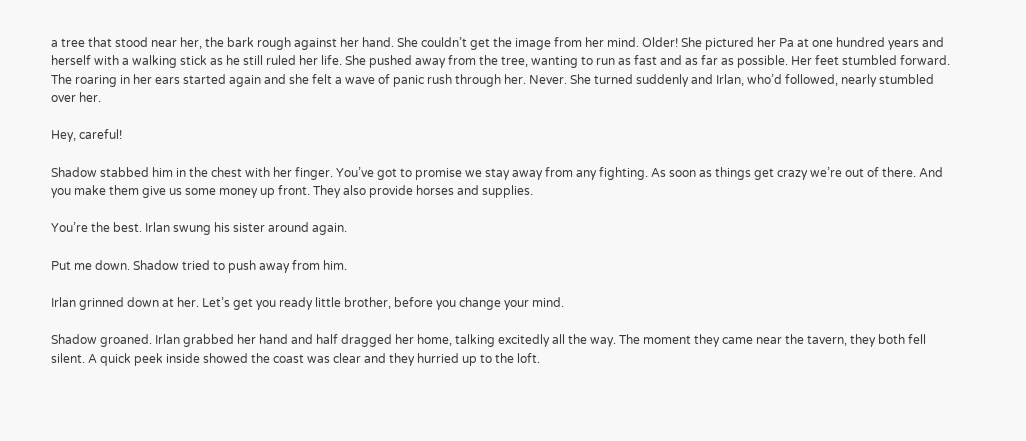a tree that stood near her, the bark rough against her hand. She couldn’t get the image from her mind. Older! She pictured her Pa at one hundred years and herself with a walking stick as he still ruled her life. She pushed away from the tree, wanting to run as fast and as far as possible. Her feet stumbled forward. The roaring in her ears started again and she felt a wave of panic rush through her. Never. She turned suddenly and Irlan, who’d followed, nearly stumbled over her.

Hey, careful!

Shadow stabbed him in the chest with her finger. You’ve got to promise we stay away from any fighting. As soon as things get crazy we’re out of there. And you make them give us some money up front. They also provide horses and supplies.

You’re the best. Irlan swung his sister around again.

Put me down. Shadow tried to push away from him.

Irlan grinned down at her. Let’s get you ready little brother, before you change your mind.

Shadow groaned. Irlan grabbed her hand and half dragged her home, talking excitedly all the way. The moment they came near the tavern, they both fell silent. A quick peek inside showed the coast was clear and they hurried up to the loft.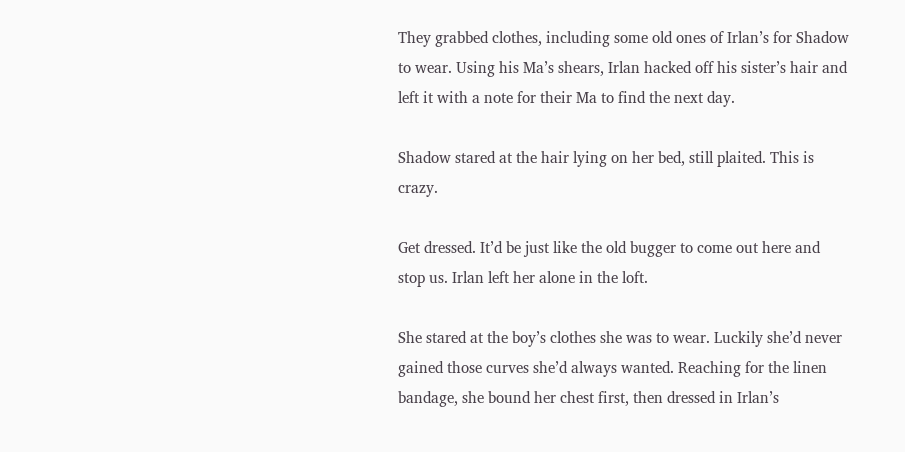They grabbed clothes, including some old ones of Irlan’s for Shadow to wear. Using his Ma’s shears, Irlan hacked off his sister’s hair and left it with a note for their Ma to find the next day.

Shadow stared at the hair lying on her bed, still plaited. This is crazy.

Get dressed. It’d be just like the old bugger to come out here and stop us. Irlan left her alone in the loft.

She stared at the boy’s clothes she was to wear. Luckily she’d never gained those curves she’d always wanted. Reaching for the linen bandage, she bound her chest first, then dressed in Irlan’s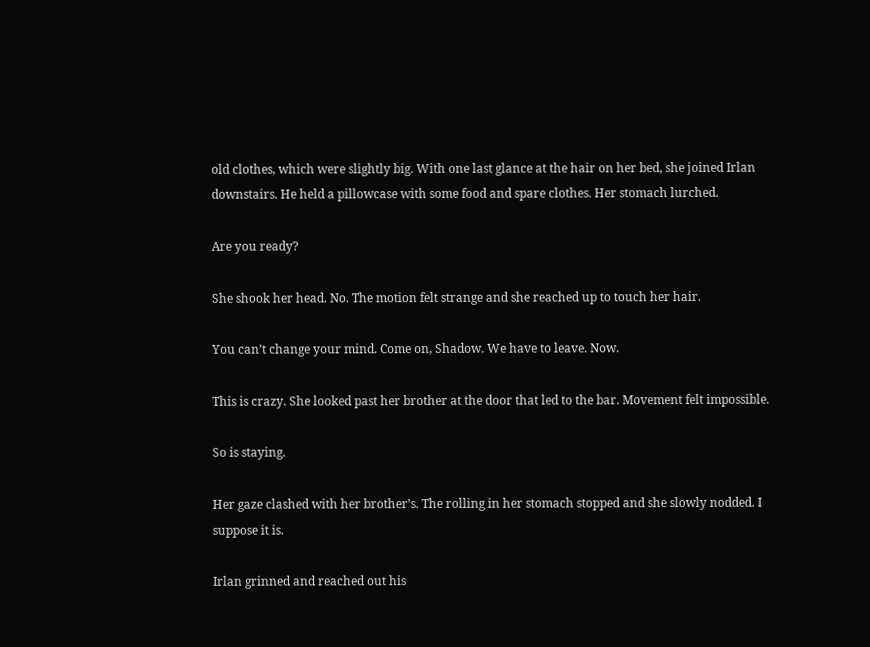old clothes, which were slightly big. With one last glance at the hair on her bed, she joined Irlan downstairs. He held a pillowcase with some food and spare clothes. Her stomach lurched.

Are you ready?

She shook her head. No. The motion felt strange and she reached up to touch her hair.

You can’t change your mind. Come on, Shadow. We have to leave. Now.

This is crazy. She looked past her brother at the door that led to the bar. Movement felt impossible.

So is staying.

Her gaze clashed with her brother’s. The rolling in her stomach stopped and she slowly nodded. I suppose it is.

Irlan grinned and reached out his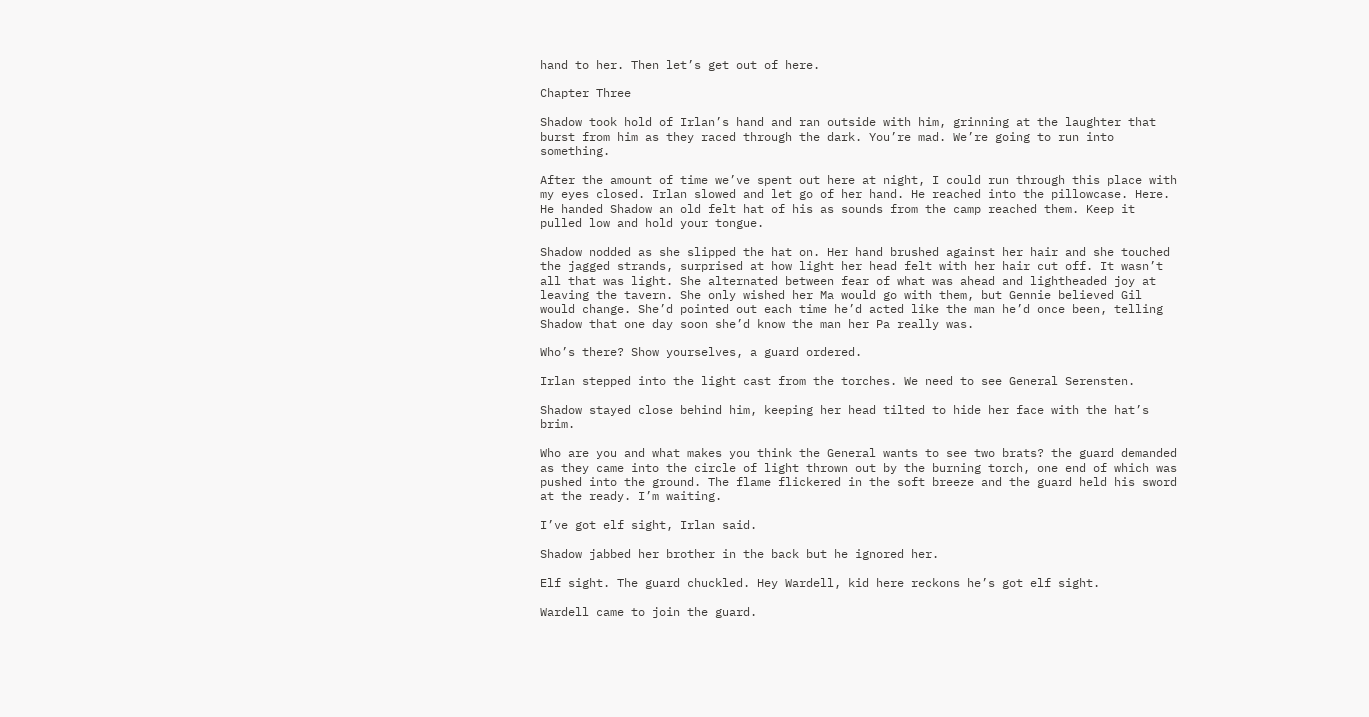hand to her. Then let’s get out of here.

Chapter Three

Shadow took hold of Irlan’s hand and ran outside with him, grinning at the laughter that burst from him as they raced through the dark. You’re mad. We’re going to run into something.

After the amount of time we’ve spent out here at night, I could run through this place with my eyes closed. Irlan slowed and let go of her hand. He reached into the pillowcase. Here. He handed Shadow an old felt hat of his as sounds from the camp reached them. Keep it pulled low and hold your tongue.

Shadow nodded as she slipped the hat on. Her hand brushed against her hair and she touched the jagged strands, surprised at how light her head felt with her hair cut off. It wasn’t all that was light. She alternated between fear of what was ahead and lightheaded joy at leaving the tavern. She only wished her Ma would go with them, but Gennie believed Gil would change. She’d pointed out each time he’d acted like the man he’d once been, telling Shadow that one day soon she’d know the man her Pa really was.

Who’s there? Show yourselves, a guard ordered.

Irlan stepped into the light cast from the torches. We need to see General Serensten.

Shadow stayed close behind him, keeping her head tilted to hide her face with the hat’s brim.

Who are you and what makes you think the General wants to see two brats? the guard demanded as they came into the circle of light thrown out by the burning torch, one end of which was pushed into the ground. The flame flickered in the soft breeze and the guard held his sword at the ready. I’m waiting.

I’ve got elf sight, Irlan said.

Shadow jabbed her brother in the back but he ignored her.

Elf sight. The guard chuckled. Hey Wardell, kid here reckons he’s got elf sight.

Wardell came to join the guard.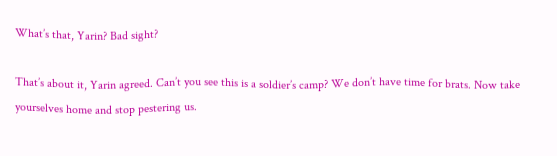What’s that, Yarin? Bad sight?

That’s about it, Yarin agreed. Can’t you see this is a soldier’s camp? We don’t have time for brats. Now take yourselves home and stop pestering us.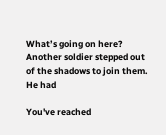What’s going on here? Another soldier stepped out of the shadows to join them. He had

You've reached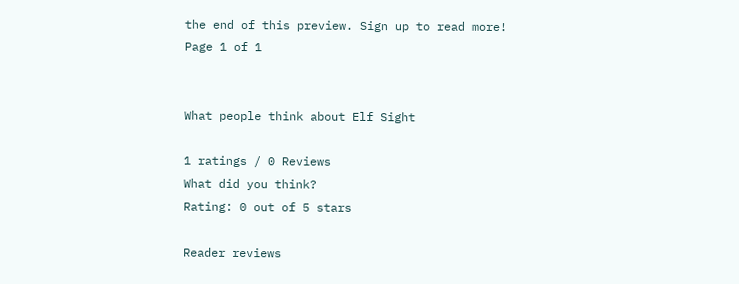the end of this preview. Sign up to read more!
Page 1 of 1


What people think about Elf Sight

1 ratings / 0 Reviews
What did you think?
Rating: 0 out of 5 stars

Reader reviews